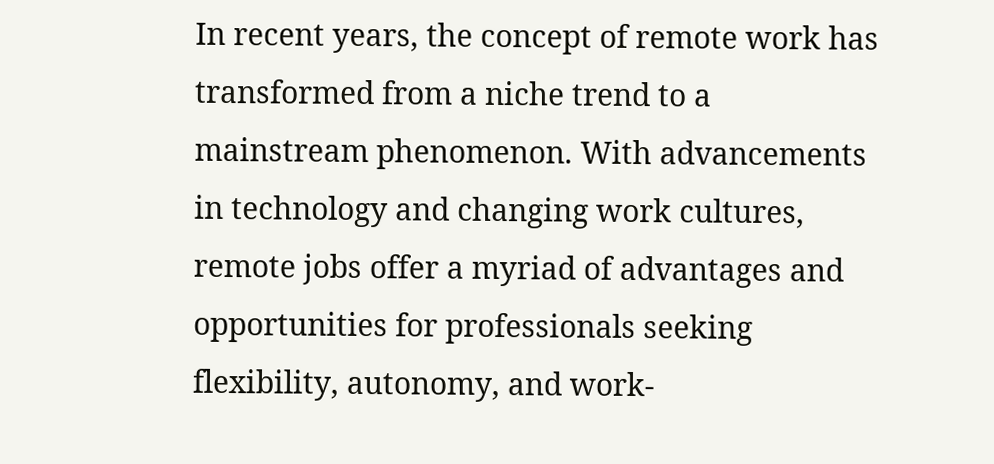In recent years, the concept of remote work has transformed from a niche trend to a mainstream phenomenon. With advancements in technology and changing work cultures, remote jobs offer a myriad of advantages and opportunities for professionals seeking flexibility, autonomy, and work-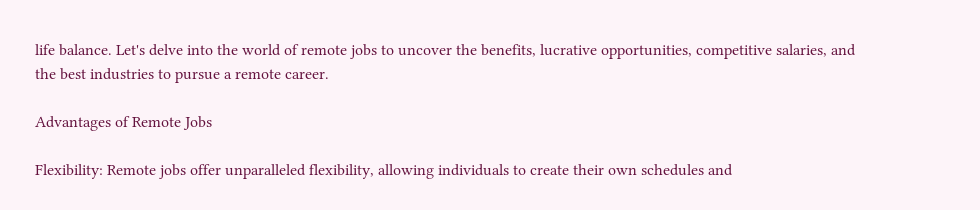life balance. Let's delve into the world of remote jobs to uncover the benefits, lucrative opportunities, competitive salaries, and the best industries to pursue a remote career.

Advantages of Remote Jobs

Flexibility: Remote jobs offer unparalleled flexibility, allowing individuals to create their own schedules and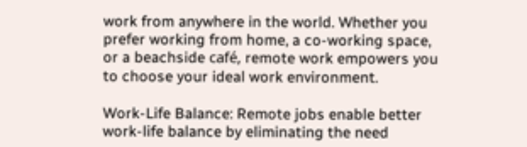work from anywhere in the world. Whether you prefer working from home, a co-working space, or a beachside café, remote work empowers you to choose your ideal work environment.

Work-Life Balance: Remote jobs enable better work-life balance by eliminating the need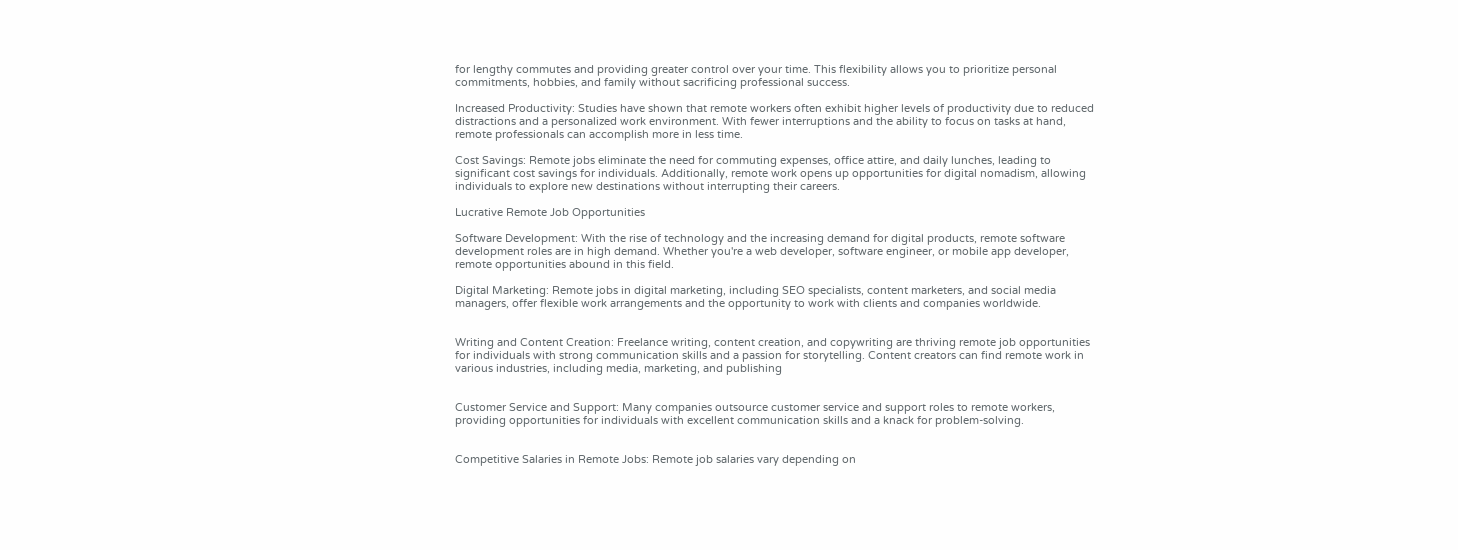for lengthy commutes and providing greater control over your time. This flexibility allows you to prioritize personal commitments, hobbies, and family without sacrificing professional success.

Increased Productivity: Studies have shown that remote workers often exhibit higher levels of productivity due to reduced distractions and a personalized work environment. With fewer interruptions and the ability to focus on tasks at hand, remote professionals can accomplish more in less time.

Cost Savings: Remote jobs eliminate the need for commuting expenses, office attire, and daily lunches, leading to significant cost savings for individuals. Additionally, remote work opens up opportunities for digital nomadism, allowing individuals to explore new destinations without interrupting their careers.

Lucrative Remote Job Opportunities

Software Development: With the rise of technology and the increasing demand for digital products, remote software development roles are in high demand. Whether you're a web developer, software engineer, or mobile app developer, remote opportunities abound in this field.

Digital Marketing: Remote jobs in digital marketing, including SEO specialists, content marketers, and social media managers, offer flexible work arrangements and the opportunity to work with clients and companies worldwide.


Writing and Content Creation: Freelance writing, content creation, and copywriting are thriving remote job opportunities for individuals with strong communication skills and a passion for storytelling. Content creators can find remote work in various industries, including media, marketing, and publishing


Customer Service and Support: Many companies outsource customer service and support roles to remote workers, providing opportunities for individuals with excellent communication skills and a knack for problem-solving.


Competitive Salaries in Remote Jobs: Remote job salaries vary depending on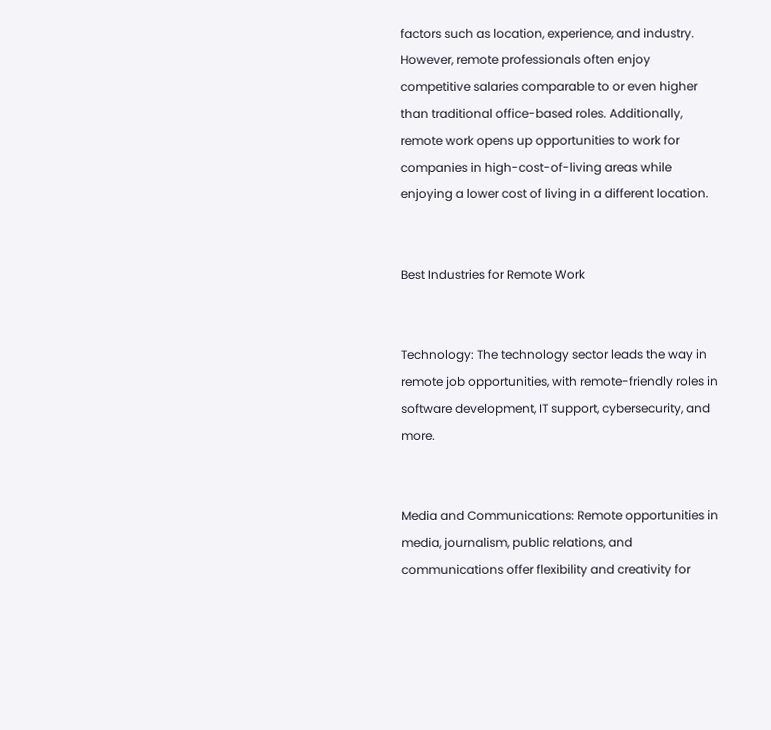factors such as location, experience, and industry. However, remote professionals often enjoy competitive salaries comparable to or even higher than traditional office-based roles. Additionally, remote work opens up opportunities to work for companies in high-cost-of-living areas while enjoying a lower cost of living in a different location.


Best Industries for Remote Work


Technology: The technology sector leads the way in remote job opportunities, with remote-friendly roles in software development, IT support, cybersecurity, and more.


Media and Communications: Remote opportunities in media, journalism, public relations, and communications offer flexibility and creativity for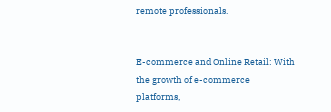remote professionals.


E-commerce and Online Retail: With the growth of e-commerce platforms,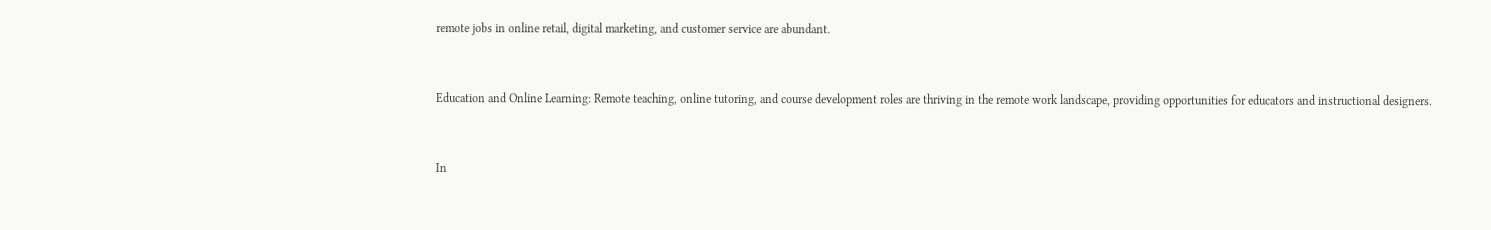remote jobs in online retail, digital marketing, and customer service are abundant.


Education and Online Learning: Remote teaching, online tutoring, and course development roles are thriving in the remote work landscape, providing opportunities for educators and instructional designers.


In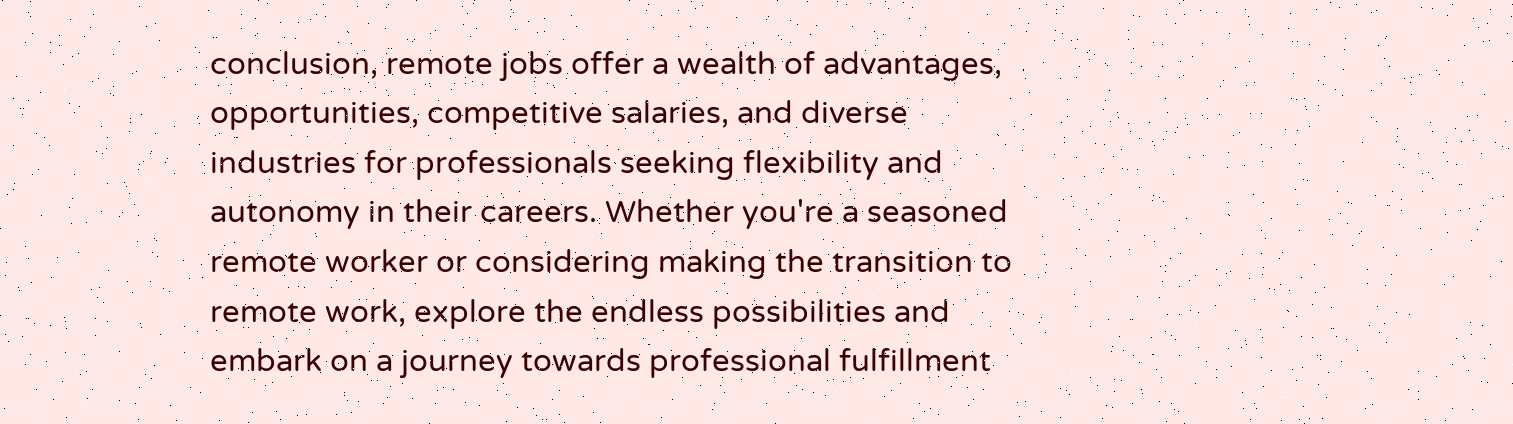conclusion, remote jobs offer a wealth of advantages, opportunities, competitive salaries, and diverse industries for professionals seeking flexibility and autonomy in their careers. Whether you're a seasoned remote worker or considering making the transition to remote work, explore the endless possibilities and embark on a journey towards professional fulfillment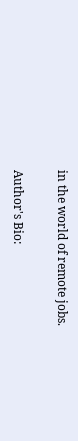in the world of remote jobs.

Author's Bio: